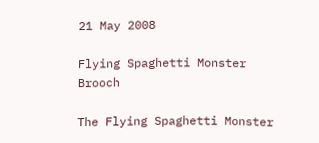21 May 2008

Flying Spaghetti Monster Brooch

The Flying Spaghetti Monster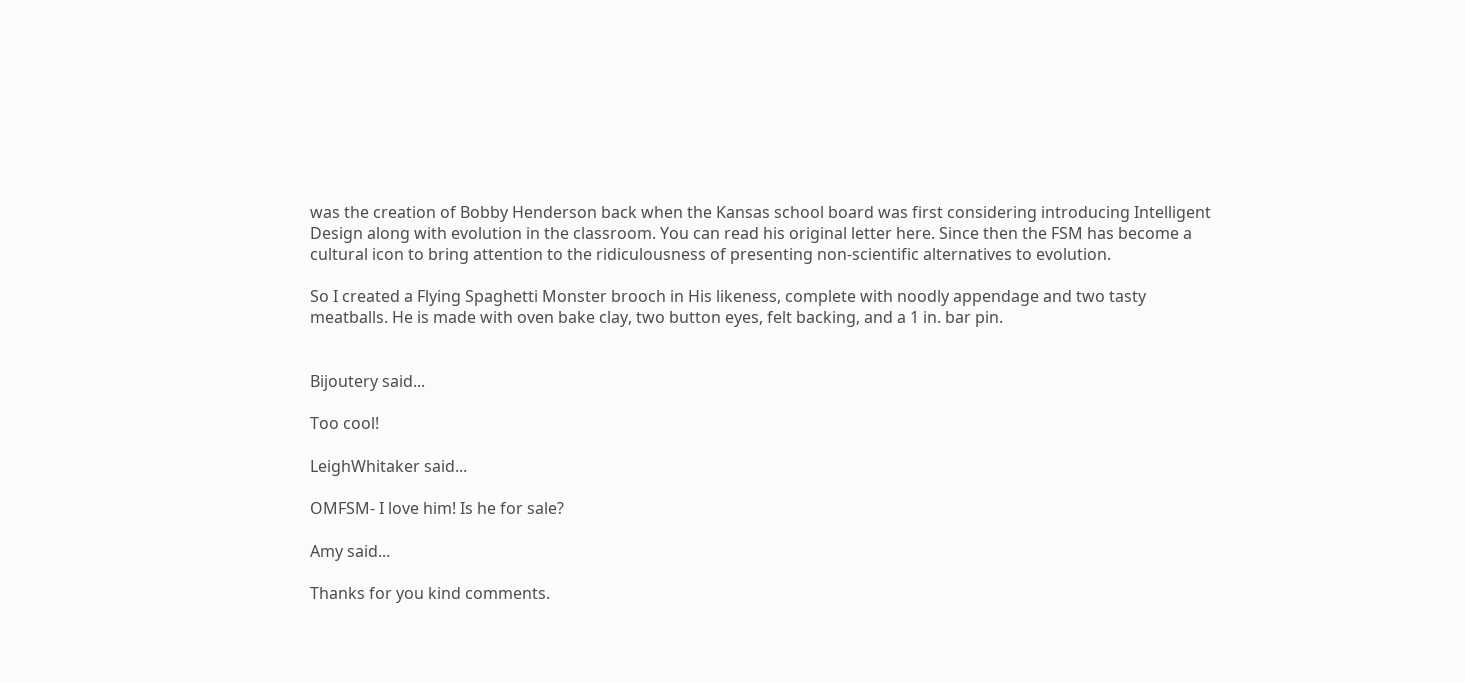was the creation of Bobby Henderson back when the Kansas school board was first considering introducing Intelligent Design along with evolution in the classroom. You can read his original letter here. Since then the FSM has become a cultural icon to bring attention to the ridiculousness of presenting non-scientific alternatives to evolution.

So I created a Flying Spaghetti Monster brooch in His likeness, complete with noodly appendage and two tasty meatballs. He is made with oven bake clay, two button eyes, felt backing, and a 1 in. bar pin.


Bijoutery said...

Too cool!

LeighWhitaker said...

OMFSM- I love him! Is he for sale?

Amy said...

Thanks for you kind comments.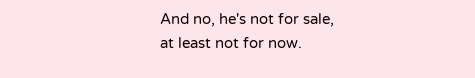And no, he's not for sale, at least not for now.